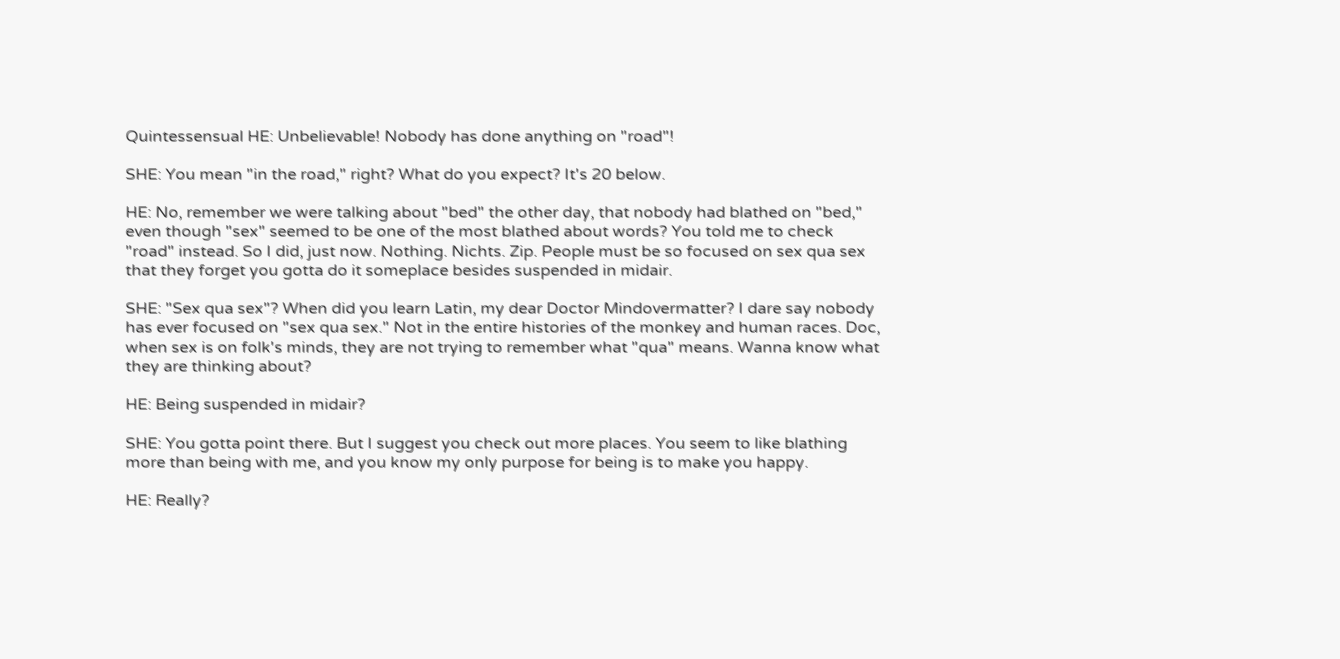Quintessensual HE: Unbelievable! Nobody has done anything on "road"!

SHE: You mean "in the road," right? What do you expect? It's 20 below.

HE: No, remember we were talking about "bed" the other day, that nobody had blathed on "bed," even though "sex" seemed to be one of the most blathed about words? You told me to check "road" instead. So I did, just now. Nothing. Nichts. Zip. People must be so focused on sex qua sex that they forget you gotta do it someplace besides suspended in midair.

SHE: "Sex qua sex"? When did you learn Latin, my dear Doctor Mindovermatter? I dare say nobody has ever focused on "sex qua sex." Not in the entire histories of the monkey and human races. Doc, when sex is on folk's minds, they are not trying to remember what "qua" means. Wanna know what they are thinking about?

HE: Being suspended in midair?

SHE: You gotta point there. But I suggest you check out more places. You seem to like blathing more than being with me, and you know my only purpose for being is to make you happy.

HE: Really?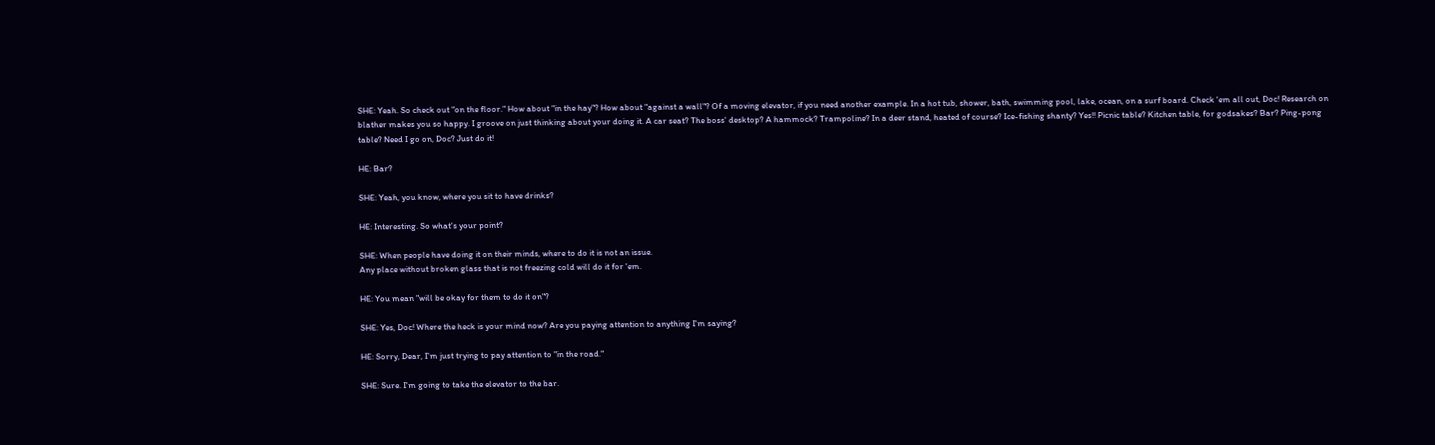SHE: Yeah. So check out "on the floor." How about "in the hay"? How about "against a wall"? Of a moving elevator, if you need another example. In a hot tub, shower, bath, swimming pool, lake, ocean, on a surf board. Check 'em all out, Doc! Research on blather makes you so happy. I groove on just thinking about your doing it. A car seat? The boss' desktop? A hammock? Trampoline? In a deer stand, heated of course? Ice-fishing shanty? Yes!! Picnic table? Kitchen table, for godsakes? Bar? Ping-pong table? Need I go on, Doc? Just do it!

HE: Bar?

SHE: Yeah, you know, where you sit to have drinks?

HE: Interesting. So what's your point?

SHE: When people have doing it on their minds, where to do it is not an issue.
Any place without broken glass that is not freezing cold will do it for 'em.

HE: You mean "will be okay for them to do it on"?

SHE: Yes, Doc! Where the heck is your mind now? Are you paying attention to anything I'm saying?

HE: Sorry, Dear, I'm just trying to pay attention to "in the road."

SHE: Sure. I'm going to take the elevator to the bar.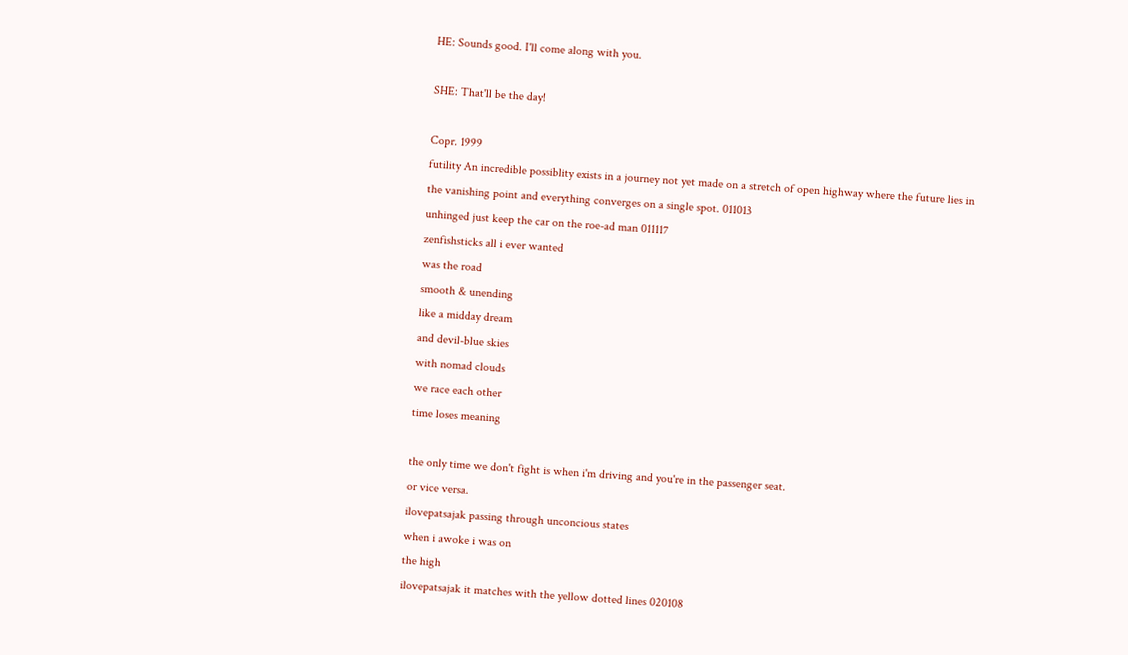HE: Sounds good. I'll come along with you.

SHE: That'll be the day!

Copr. 1999
futility An incredible possiblity exists in a journey not yet made on a stretch of open highway where the future lies in the vanishing point and everything converges on a single spot. 011013
unhinged just keep the car on the roe-ad man 011117
zenfishsticks all i ever wanted
was the road
smooth & unending
like a midday dream
and devil-blue skies
with nomad clouds
we race each other
time loses meaning

the only time we don't fight is when i'm driving and you're in the passenger seat.
or vice versa.
ilovepatsajak passing through unconcious states
when i awoke i was on
the high
ilovepatsajak it matches with the yellow dotted lines 020108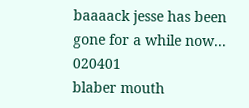baaaack jesse has been gone for a while now... 020401
blaber mouth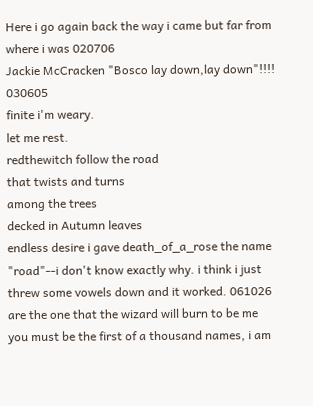Here i go again back the way i came but far from where i was 020706
Jackie McCracken "Bosco lay down,lay down"!!!! 030605
finite i'm weary.
let me rest.
redthewitch follow the road
that twists and turns
among the trees
decked in Autumn leaves
endless desire i gave death_of_a_rose the name "road"--i don't know exactly why. i think i just threw some vowels down and it worked. 061026
are the one that the wizard will burn to be me you must be the first of a thousand names, i am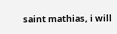saint mathias, i will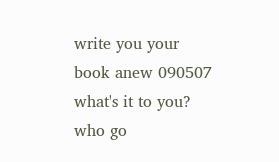write you your book anew 090507
what's it to you?
who go